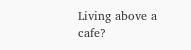Living above a cafe?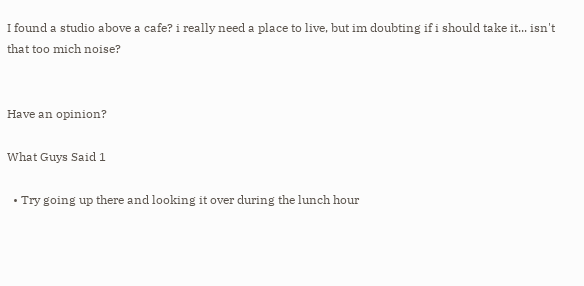I found a studio above a cafe? i really need a place to live, but im doubting if i should take it... isn't that too mich noise?


Have an opinion?

What Guys Said 1

  • Try going up there and looking it over during the lunch hour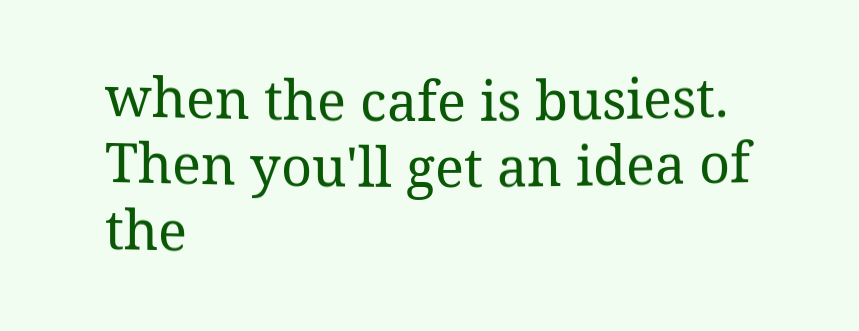when the cafe is busiest. Then you'll get an idea of the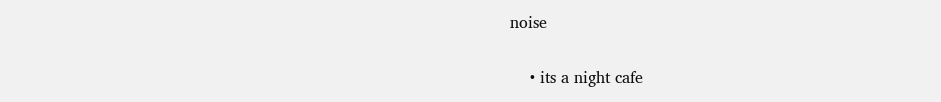noise

    • its a night cafe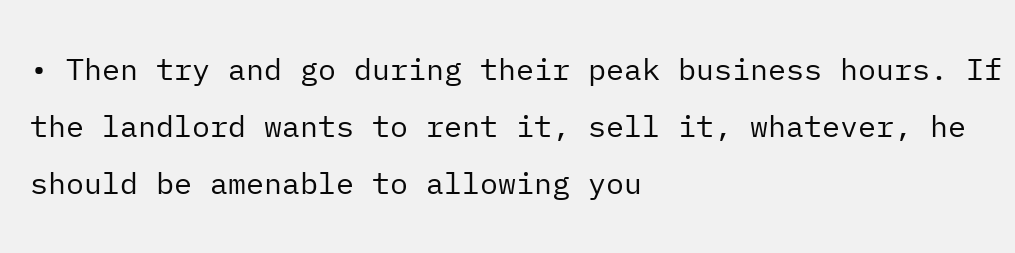• Then try and go during their peak business hours. If the landlord wants to rent it, sell it, whatever, he should be amenable to allowing you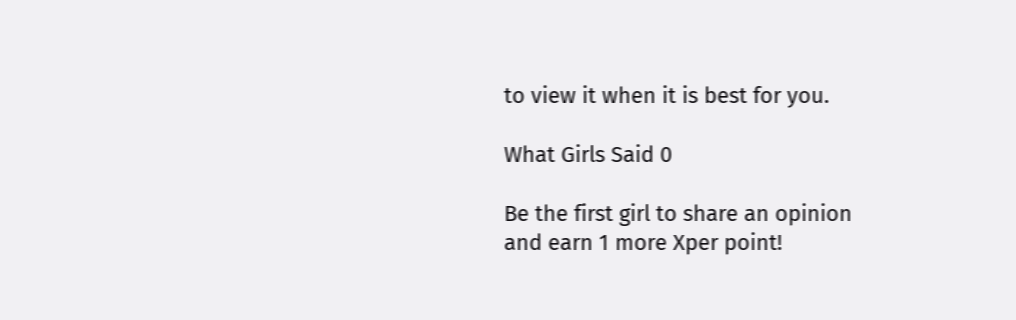to view it when it is best for you.

What Girls Said 0

Be the first girl to share an opinion
and earn 1 more Xper point!